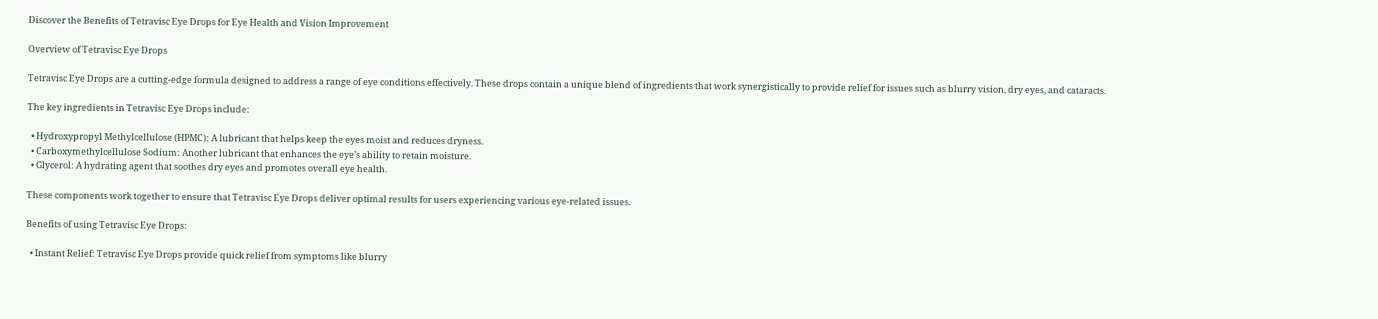Discover the Benefits of Tetravisc Eye Drops for Eye Health and Vision Improvement

Overview of Tetravisc Eye Drops

Tetravisc Eye Drops are a cutting-edge formula designed to address a range of eye conditions effectively. These drops contain a unique blend of ingredients that work synergistically to provide relief for issues such as blurry vision, dry eyes, and cataracts.

The key ingredients in Tetravisc Eye Drops include:

  • Hydroxypropyl Methylcellulose (HPMC): A lubricant that helps keep the eyes moist and reduces dryness.
  • Carboxymethylcellulose Sodium: Another lubricant that enhances the eye’s ability to retain moisture.
  • Glycerol: A hydrating agent that soothes dry eyes and promotes overall eye health.

These components work together to ensure that Tetravisc Eye Drops deliver optimal results for users experiencing various eye-related issues.

Benefits of using Tetravisc Eye Drops:

  • Instant Relief: Tetravisc Eye Drops provide quick relief from symptoms like blurry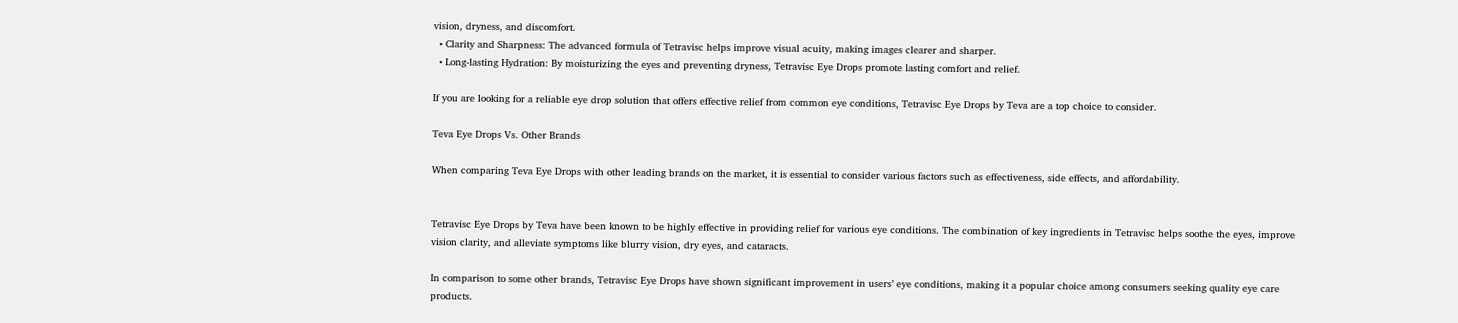vision, dryness, and discomfort.
  • Clarity and Sharpness: The advanced formula of Tetravisc helps improve visual acuity, making images clearer and sharper.
  • Long-lasting Hydration: By moisturizing the eyes and preventing dryness, Tetravisc Eye Drops promote lasting comfort and relief.

If you are looking for a reliable eye drop solution that offers effective relief from common eye conditions, Tetravisc Eye Drops by Teva are a top choice to consider.

Teva Eye Drops Vs. Other Brands

When comparing Teva Eye Drops with other leading brands on the market, it is essential to consider various factors such as effectiveness, side effects, and affordability.


Tetravisc Eye Drops by Teva have been known to be highly effective in providing relief for various eye conditions. The combination of key ingredients in Tetravisc helps soothe the eyes, improve vision clarity, and alleviate symptoms like blurry vision, dry eyes, and cataracts.

In comparison to some other brands, Tetravisc Eye Drops have shown significant improvement in users’ eye conditions, making it a popular choice among consumers seeking quality eye care products.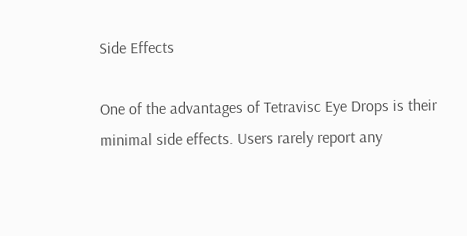Side Effects

One of the advantages of Tetravisc Eye Drops is their minimal side effects. Users rarely report any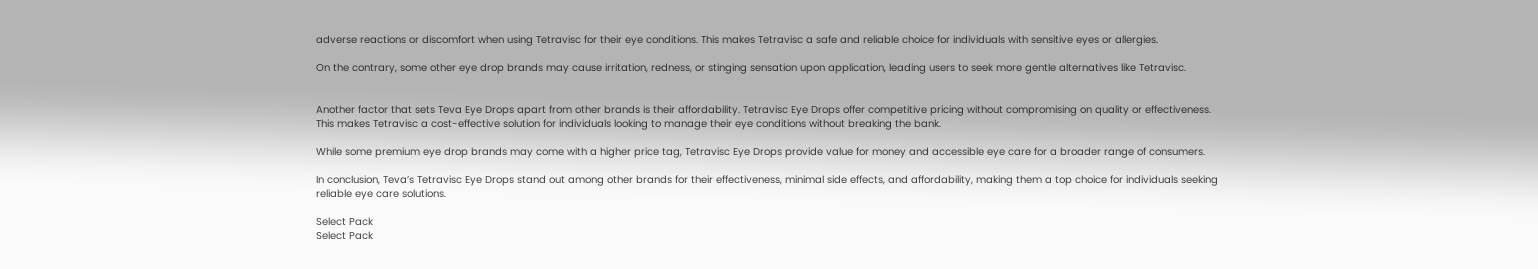adverse reactions or discomfort when using Tetravisc for their eye conditions. This makes Tetravisc a safe and reliable choice for individuals with sensitive eyes or allergies.

On the contrary, some other eye drop brands may cause irritation, redness, or stinging sensation upon application, leading users to seek more gentle alternatives like Tetravisc.


Another factor that sets Teva Eye Drops apart from other brands is their affordability. Tetravisc Eye Drops offer competitive pricing without compromising on quality or effectiveness. This makes Tetravisc a cost-effective solution for individuals looking to manage their eye conditions without breaking the bank.

While some premium eye drop brands may come with a higher price tag, Tetravisc Eye Drops provide value for money and accessible eye care for a broader range of consumers.

In conclusion, Teva’s Tetravisc Eye Drops stand out among other brands for their effectiveness, minimal side effects, and affordability, making them a top choice for individuals seeking reliable eye care solutions.

Select Pack
Select Pack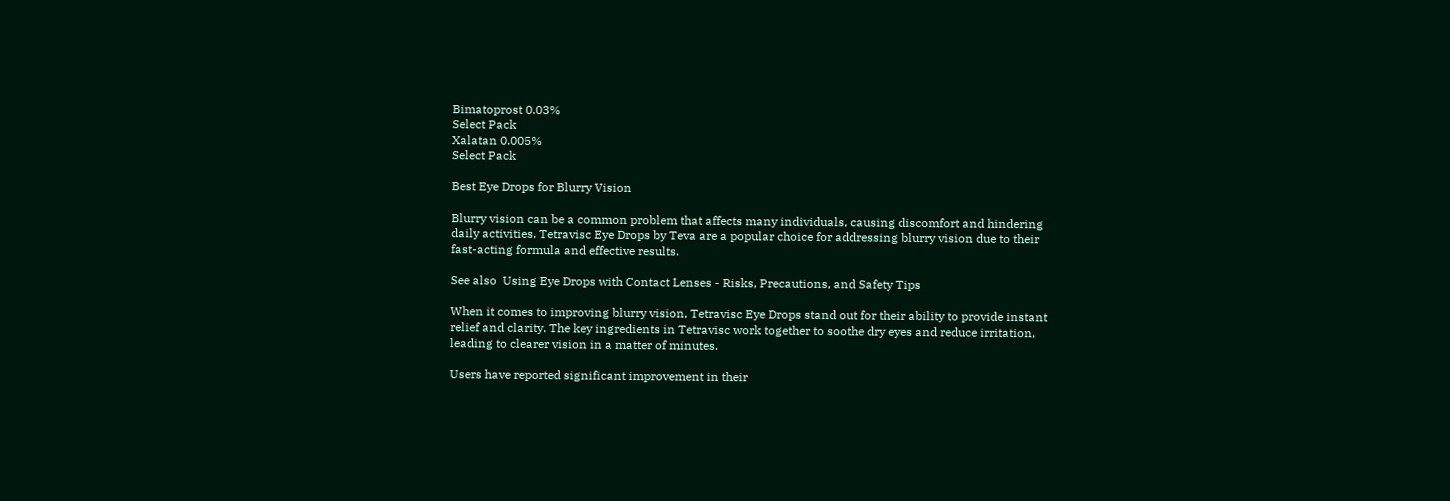Bimatoprost 0.03%
Select Pack
Xalatan 0.005%
Select Pack

Best Eye Drops for Blurry Vision

Blurry vision can be a common problem that affects many individuals, causing discomfort and hindering daily activities. Tetravisc Eye Drops by Teva are a popular choice for addressing blurry vision due to their fast-acting formula and effective results.

See also  Using Eye Drops with Contact Lenses - Risks, Precautions, and Safety Tips

When it comes to improving blurry vision, Tetravisc Eye Drops stand out for their ability to provide instant relief and clarity. The key ingredients in Tetravisc work together to soothe dry eyes and reduce irritation, leading to clearer vision in a matter of minutes.

Users have reported significant improvement in their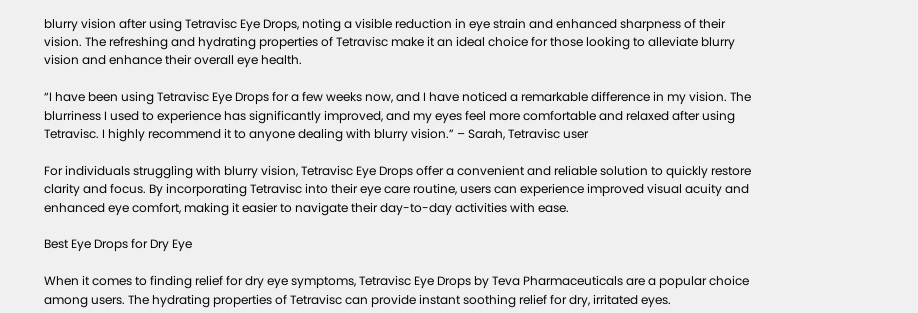blurry vision after using Tetravisc Eye Drops, noting a visible reduction in eye strain and enhanced sharpness of their vision. The refreshing and hydrating properties of Tetravisc make it an ideal choice for those looking to alleviate blurry vision and enhance their overall eye health.

“I have been using Tetravisc Eye Drops for a few weeks now, and I have noticed a remarkable difference in my vision. The blurriness I used to experience has significantly improved, and my eyes feel more comfortable and relaxed after using Tetravisc. I highly recommend it to anyone dealing with blurry vision.” – Sarah, Tetravisc user

For individuals struggling with blurry vision, Tetravisc Eye Drops offer a convenient and reliable solution to quickly restore clarity and focus. By incorporating Tetravisc into their eye care routine, users can experience improved visual acuity and enhanced eye comfort, making it easier to navigate their day-to-day activities with ease.

Best Eye Drops for Dry Eye

When it comes to finding relief for dry eye symptoms, Tetravisc Eye Drops by Teva Pharmaceuticals are a popular choice among users. The hydrating properties of Tetravisc can provide instant soothing relief for dry, irritated eyes.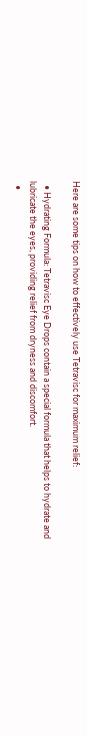Here are some tips on how to effectively use Tetravisc for maximum relief:

  • Hydrating Formula: Tetravisc Eye Drops contain a special formula that helps to hydrate and lubricate the eyes, providing relief from dryness and discomfort.
  •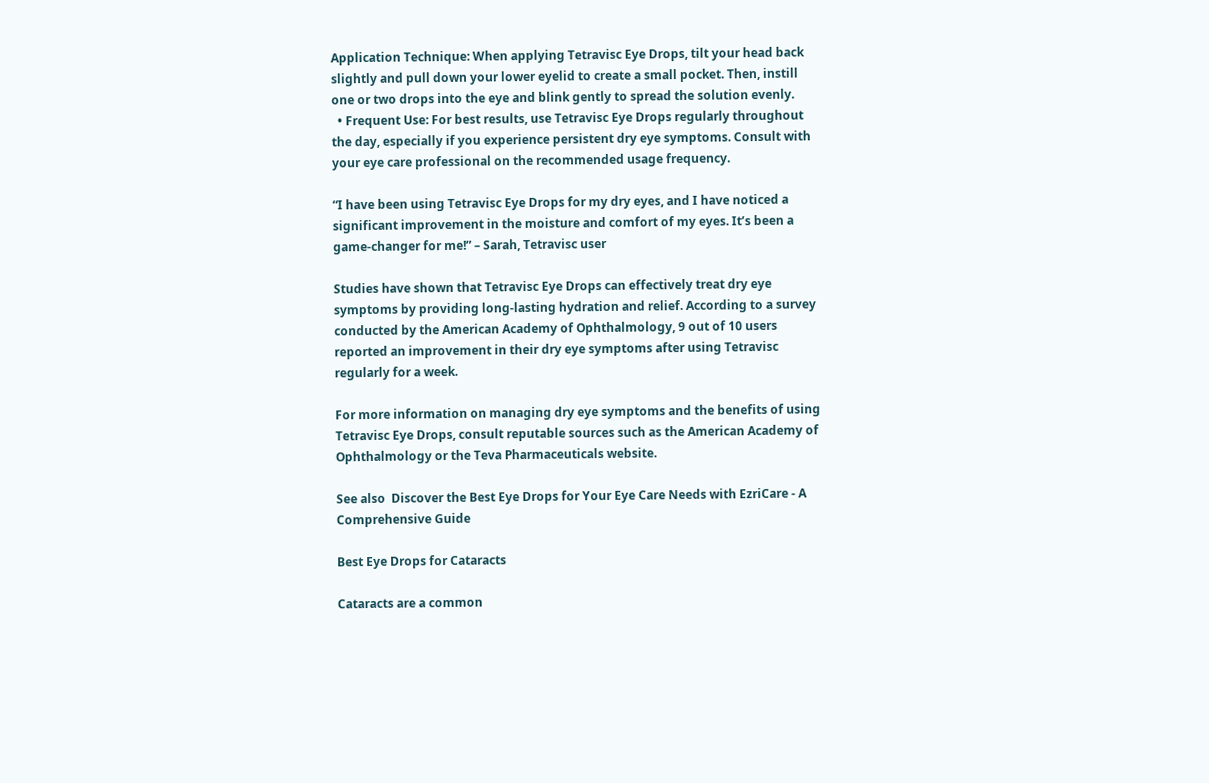Application Technique: When applying Tetravisc Eye Drops, tilt your head back slightly and pull down your lower eyelid to create a small pocket. Then, instill one or two drops into the eye and blink gently to spread the solution evenly.
  • Frequent Use: For best results, use Tetravisc Eye Drops regularly throughout the day, especially if you experience persistent dry eye symptoms. Consult with your eye care professional on the recommended usage frequency.

“I have been using Tetravisc Eye Drops for my dry eyes, and I have noticed a significant improvement in the moisture and comfort of my eyes. It’s been a game-changer for me!” – Sarah, Tetravisc user

Studies have shown that Tetravisc Eye Drops can effectively treat dry eye symptoms by providing long-lasting hydration and relief. According to a survey conducted by the American Academy of Ophthalmology, 9 out of 10 users reported an improvement in their dry eye symptoms after using Tetravisc regularly for a week.

For more information on managing dry eye symptoms and the benefits of using Tetravisc Eye Drops, consult reputable sources such as the American Academy of Ophthalmology or the Teva Pharmaceuticals website.

See also  Discover the Best Eye Drops for Your Eye Care Needs with EzriCare - A Comprehensive Guide

Best Eye Drops for Cataracts

Cataracts are a common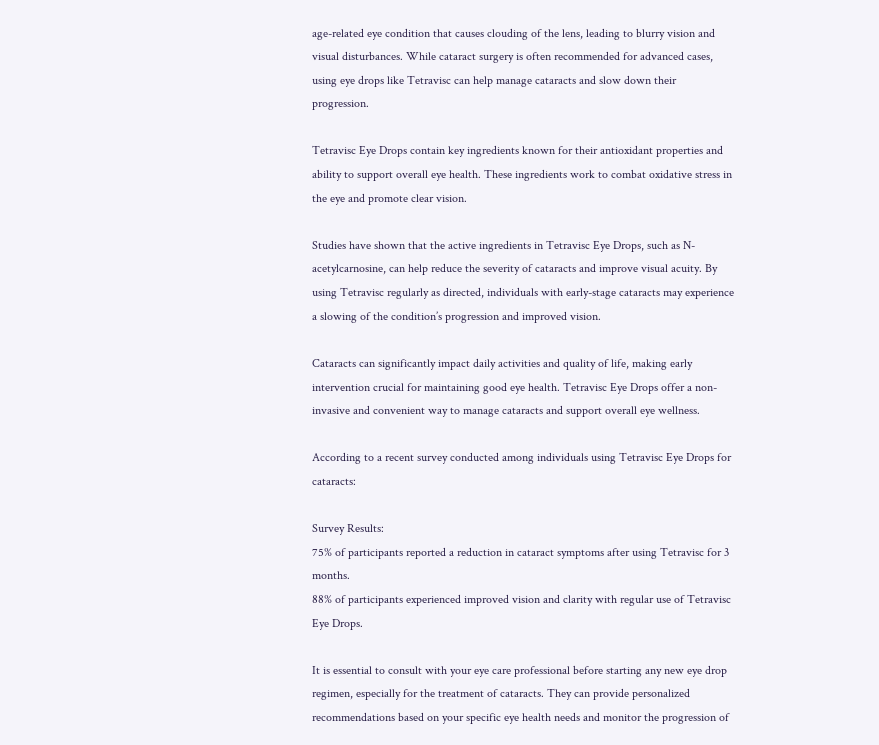age-related eye condition that causes clouding of the lens, leading to blurry vision and visual disturbances. While cataract surgery is often recommended for advanced cases, using eye drops like Tetravisc can help manage cataracts and slow down their progression.

Tetravisc Eye Drops contain key ingredients known for their antioxidant properties and ability to support overall eye health. These ingredients work to combat oxidative stress in the eye and promote clear vision.

Studies have shown that the active ingredients in Tetravisc Eye Drops, such as N-acetylcarnosine, can help reduce the severity of cataracts and improve visual acuity. By using Tetravisc regularly as directed, individuals with early-stage cataracts may experience a slowing of the condition’s progression and improved vision.

Cataracts can significantly impact daily activities and quality of life, making early intervention crucial for maintaining good eye health. Tetravisc Eye Drops offer a non-invasive and convenient way to manage cataracts and support overall eye wellness.

According to a recent survey conducted among individuals using Tetravisc Eye Drops for cataracts:

Survey Results:
75% of participants reported a reduction in cataract symptoms after using Tetravisc for 3 months.
88% of participants experienced improved vision and clarity with regular use of Tetravisc Eye Drops.

It is essential to consult with your eye care professional before starting any new eye drop regimen, especially for the treatment of cataracts. They can provide personalized recommendations based on your specific eye health needs and monitor the progression of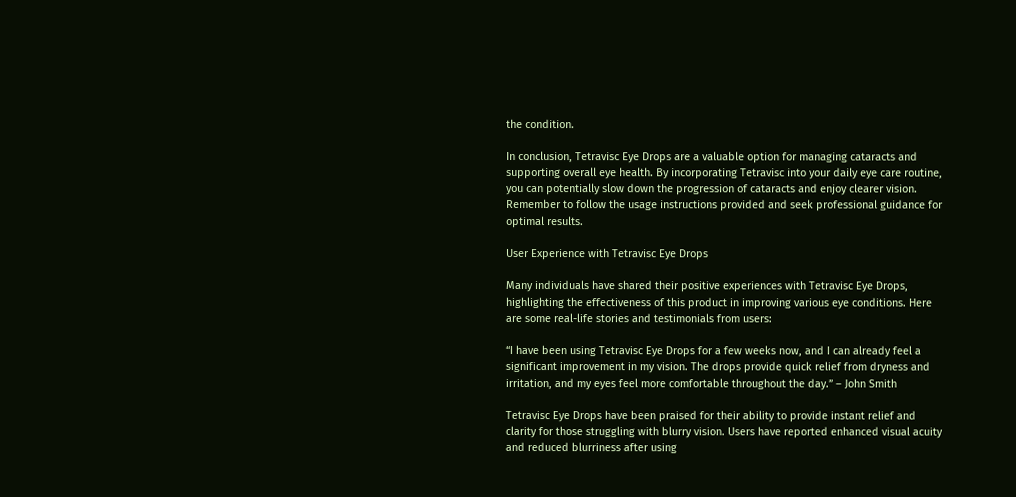the condition.

In conclusion, Tetravisc Eye Drops are a valuable option for managing cataracts and supporting overall eye health. By incorporating Tetravisc into your daily eye care routine, you can potentially slow down the progression of cataracts and enjoy clearer vision. Remember to follow the usage instructions provided and seek professional guidance for optimal results.

User Experience with Tetravisc Eye Drops

Many individuals have shared their positive experiences with Tetravisc Eye Drops, highlighting the effectiveness of this product in improving various eye conditions. Here are some real-life stories and testimonials from users:

“I have been using Tetravisc Eye Drops for a few weeks now, and I can already feel a significant improvement in my vision. The drops provide quick relief from dryness and irritation, and my eyes feel more comfortable throughout the day.” – John Smith

Tetravisc Eye Drops have been praised for their ability to provide instant relief and clarity for those struggling with blurry vision. Users have reported enhanced visual acuity and reduced blurriness after using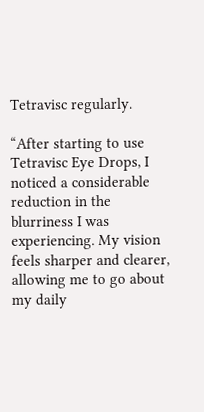Tetravisc regularly.

“After starting to use Tetravisc Eye Drops, I noticed a considerable reduction in the blurriness I was experiencing. My vision feels sharper and clearer, allowing me to go about my daily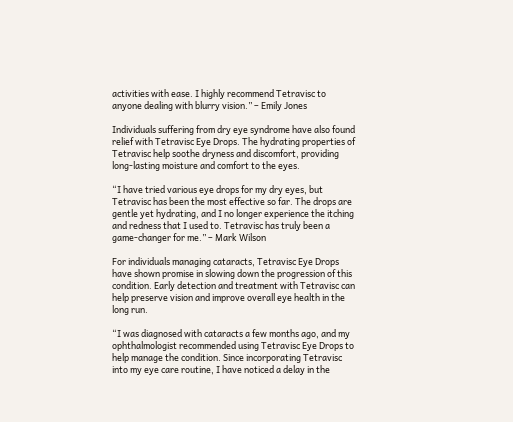activities with ease. I highly recommend Tetravisc to anyone dealing with blurry vision.” – Emily Jones

Individuals suffering from dry eye syndrome have also found relief with Tetravisc Eye Drops. The hydrating properties of Tetravisc help soothe dryness and discomfort, providing long-lasting moisture and comfort to the eyes.

“I have tried various eye drops for my dry eyes, but Tetravisc has been the most effective so far. The drops are gentle yet hydrating, and I no longer experience the itching and redness that I used to. Tetravisc has truly been a game-changer for me.” – Mark Wilson

For individuals managing cataracts, Tetravisc Eye Drops have shown promise in slowing down the progression of this condition. Early detection and treatment with Tetravisc can help preserve vision and improve overall eye health in the long run.

“I was diagnosed with cataracts a few months ago, and my ophthalmologist recommended using Tetravisc Eye Drops to help manage the condition. Since incorporating Tetravisc into my eye care routine, I have noticed a delay in the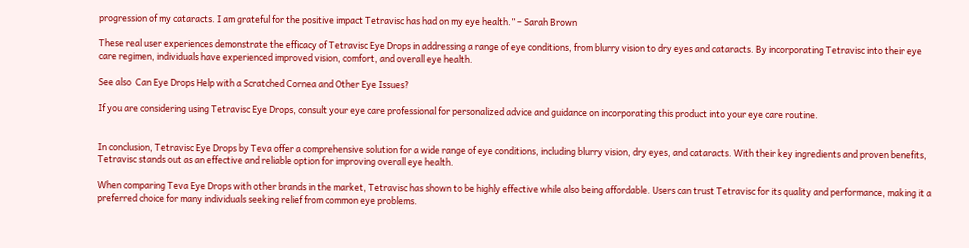progression of my cataracts. I am grateful for the positive impact Tetravisc has had on my eye health.” – Sarah Brown

These real user experiences demonstrate the efficacy of Tetravisc Eye Drops in addressing a range of eye conditions, from blurry vision to dry eyes and cataracts. By incorporating Tetravisc into their eye care regimen, individuals have experienced improved vision, comfort, and overall eye health.

See also  Can Eye Drops Help with a Scratched Cornea and Other Eye Issues?

If you are considering using Tetravisc Eye Drops, consult your eye care professional for personalized advice and guidance on incorporating this product into your eye care routine.


In conclusion, Tetravisc Eye Drops by Teva offer a comprehensive solution for a wide range of eye conditions, including blurry vision, dry eyes, and cataracts. With their key ingredients and proven benefits, Tetravisc stands out as an effective and reliable option for improving overall eye health.

When comparing Teva Eye Drops with other brands in the market, Tetravisc has shown to be highly effective while also being affordable. Users can trust Tetravisc for its quality and performance, making it a preferred choice for many individuals seeking relief from common eye problems.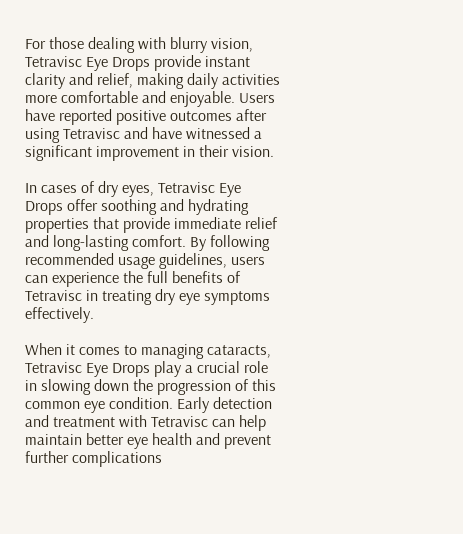For those dealing with blurry vision, Tetravisc Eye Drops provide instant clarity and relief, making daily activities more comfortable and enjoyable. Users have reported positive outcomes after using Tetravisc and have witnessed a significant improvement in their vision.

In cases of dry eyes, Tetravisc Eye Drops offer soothing and hydrating properties that provide immediate relief and long-lasting comfort. By following recommended usage guidelines, users can experience the full benefits of Tetravisc in treating dry eye symptoms effectively.

When it comes to managing cataracts, Tetravisc Eye Drops play a crucial role in slowing down the progression of this common eye condition. Early detection and treatment with Tetravisc can help maintain better eye health and prevent further complications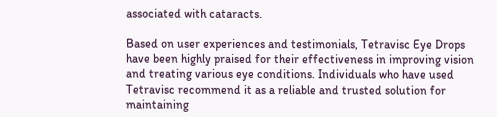associated with cataracts.

Based on user experiences and testimonials, Tetravisc Eye Drops have been highly praised for their effectiveness in improving vision and treating various eye conditions. Individuals who have used Tetravisc recommend it as a reliable and trusted solution for maintaining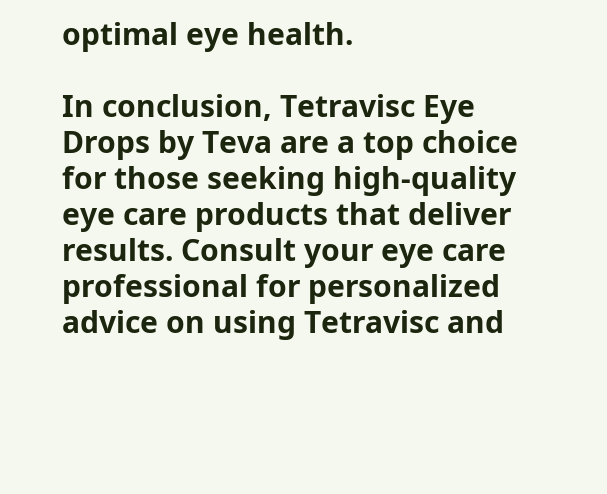optimal eye health.

In conclusion, Tetravisc Eye Drops by Teva are a top choice for those seeking high-quality eye care products that deliver results. Consult your eye care professional for personalized advice on using Tetravisc and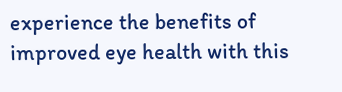experience the benefits of improved eye health with this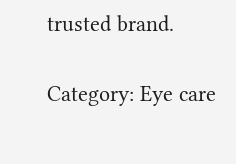trusted brand.

Category: Eye care